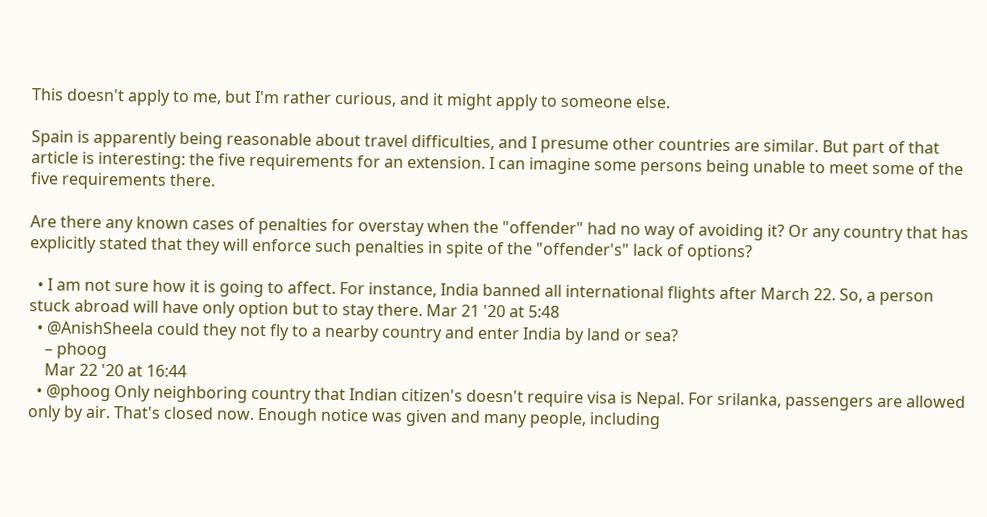This doesn't apply to me, but I'm rather curious, and it might apply to someone else.

Spain is apparently being reasonable about travel difficulties, and I presume other countries are similar. But part of that article is interesting: the five requirements for an extension. I can imagine some persons being unable to meet some of the five requirements there.

Are there any known cases of penalties for overstay when the "offender" had no way of avoiding it? Or any country that has explicitly stated that they will enforce such penalties in spite of the "offender's" lack of options?

  • I am not sure how it is going to affect. For instance, India banned all international flights after March 22. So, a person stuck abroad will have only option but to stay there. Mar 21 '20 at 5:48
  • @AnishSheela could they not fly to a nearby country and enter India by land or sea?
    – phoog
    Mar 22 '20 at 16:44
  • @phoog Only neighboring country that Indian citizen's doesn't require visa is Nepal. For srilanka, passengers are allowed only by air. That's closed now. Enough notice was given and many people, including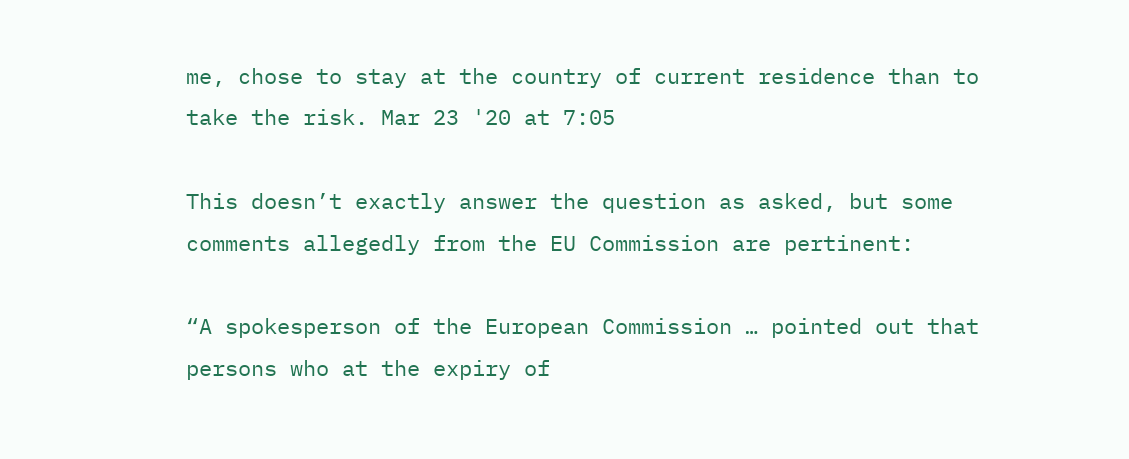me, chose to stay at the country of current residence than to take the risk. Mar 23 '20 at 7:05

This doesn’t exactly answer the question as asked, but some comments allegedly from the EU Commission are pertinent:

“A spokesperson of the European Commission … pointed out that persons who at the expiry of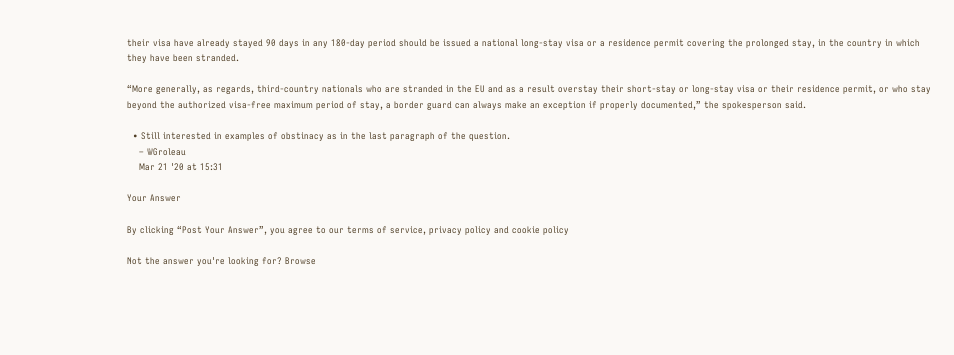their visa have already stayed 90 days in any 180-day period should be issued a national long-stay visa or a residence permit covering the prolonged stay, in the country in which they have been stranded.

“More generally, as regards, third-country nationals who are stranded in the EU and as a result overstay their short-stay or long-stay visa or their residence permit, or who stay beyond the authorized visa-free maximum period of stay, a border guard can always make an exception if properly documented,” the spokesperson said.

  • Still interested in examples of obstinacy as in the last paragraph of the question.
    – WGroleau
    Mar 21 '20 at 15:31

Your Answer

By clicking “Post Your Answer”, you agree to our terms of service, privacy policy and cookie policy

Not the answer you're looking for? Browse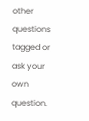other questions tagged or ask your own question.